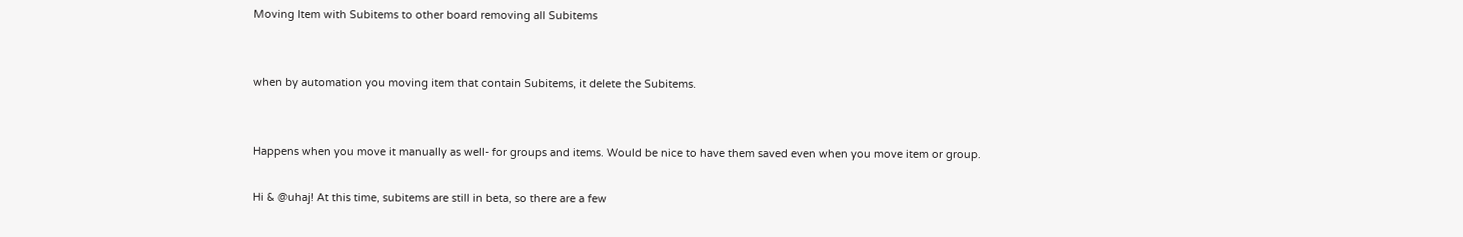Moving Item with Subitems to other board removing all Subitems


when by automation you moving item that contain Subitems, it delete the Subitems.


Happens when you move it manually as well- for groups and items. Would be nice to have them saved even when you move item or group.

Hi & @uhaj! At this time, subitems are still in beta, so there are a few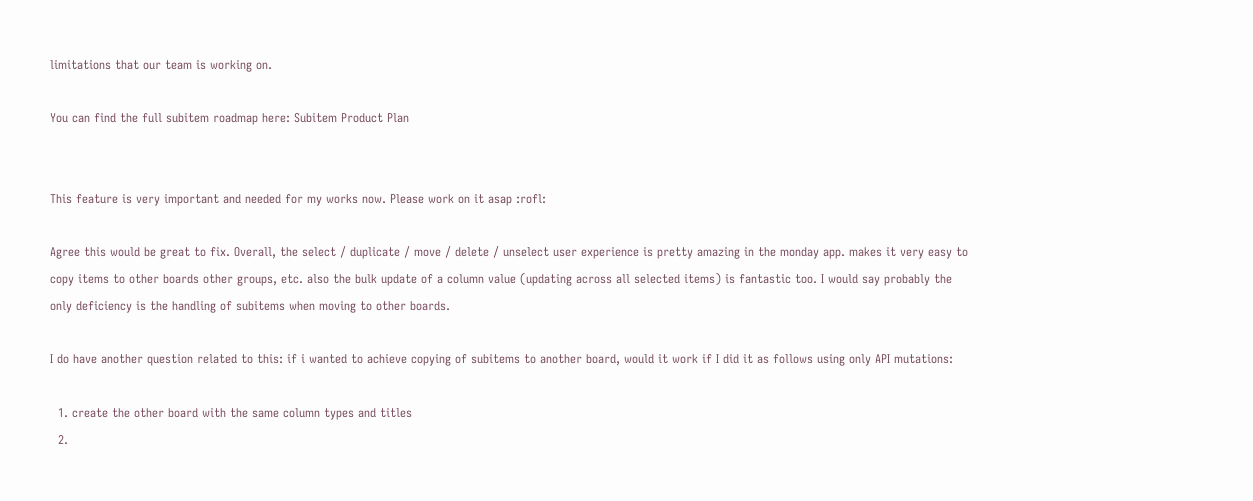limitations that our team is working on.

You can find the full subitem roadmap here: Subitem Product Plan


This feature is very important and needed for my works now. Please work on it asap :rofl:

Agree this would be great to fix. Overall, the select / duplicate / move / delete / unselect user experience is pretty amazing in the monday app. makes it very easy to copy items to other boards other groups, etc. also the bulk update of a column value (updating across all selected items) is fantastic too. I would say probably the only deficiency is the handling of subitems when moving to other boards.

I do have another question related to this: if i wanted to achieve copying of subitems to another board, would it work if I did it as follows using only API mutations:

  1. create the other board with the same column types and titles
  2.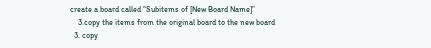create a board called “Subitems of [New Board Name]”
    3.copy the items from the original board to the new board
  3. copy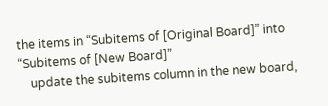the items in “Subitems of [Original Board]” into “Subitems of [New Board]”
    update the subitems column in the new board,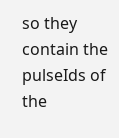so they contain the pulseIds of the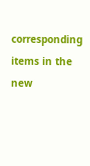corresponding items in the new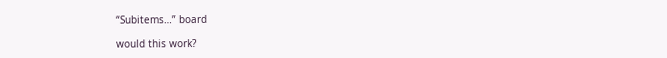“Subitems…” board

would this work?